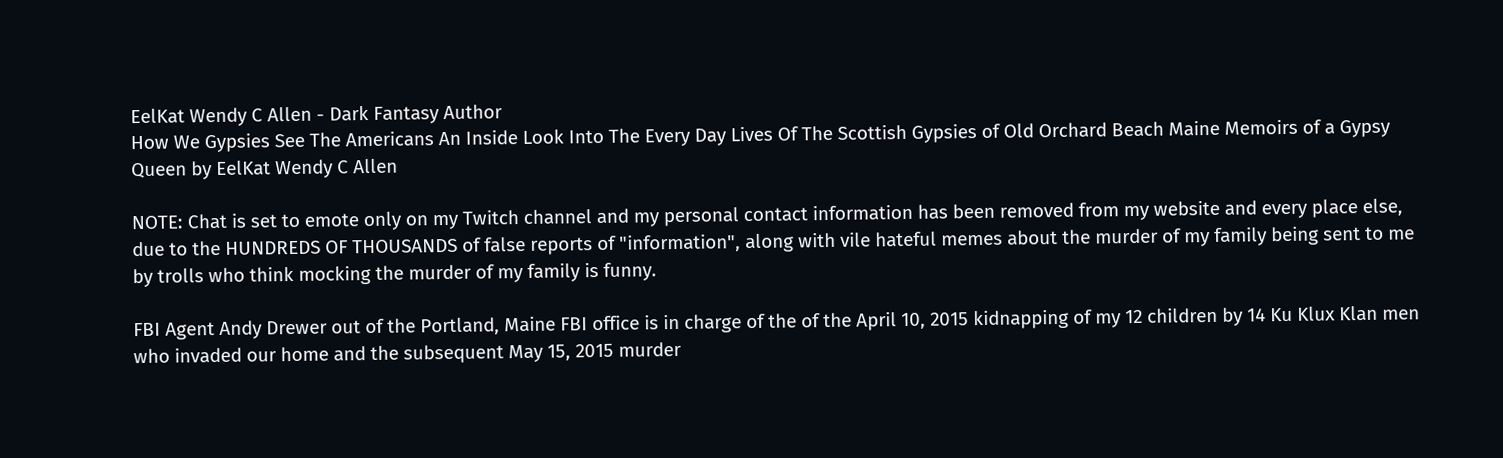EelKat Wendy C Allen - Dark Fantasy Author
How We Gypsies See The Americans An Inside Look Into The Every Day Lives Of The Scottish Gypsies of Old Orchard Beach Maine Memoirs of a Gypsy Queen by EelKat Wendy C Allen

NOTE: Chat is set to emote only on my Twitch channel and my personal contact information has been removed from my website and every place else, due to the HUNDREDS OF THOUSANDS of false reports of "information", along with vile hateful memes about the murder of my family being sent to me by trolls who think mocking the murder of my family is funny.

FBI Agent Andy Drewer out of the Portland, Maine FBI office is in charge of the of the April 10, 2015 kidnapping of my 12 children by 14 Ku Klux Klan men who invaded our home and the subsequent May 15, 2015 murder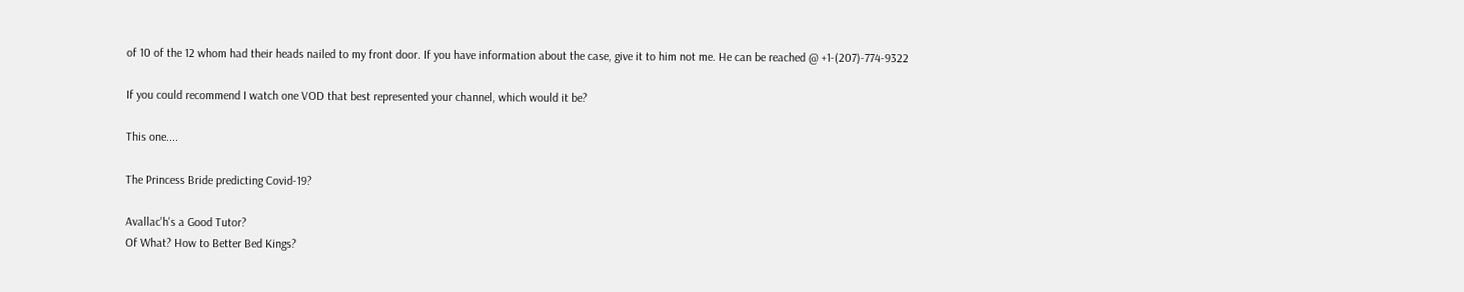of 10 of the 12 whom had their heads nailed to my front door. If you have information about the case, give it to him not me. He can be reached @ +1-(207)-774-9322

If you could recommend I watch one VOD that best represented your channel, which would it be?

This one....

The Princess Bride predicting Covid-19?

Avallac'h's a Good Tutor?
Of What? How to Better Bed Kings?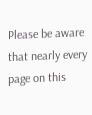Please be aware that nearly every page on this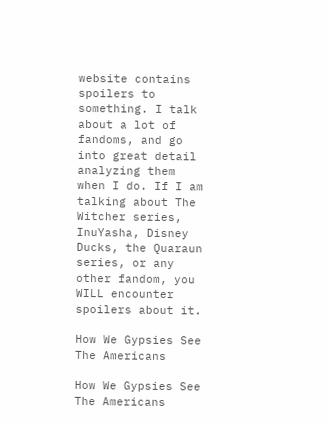website contains spoilers to something. I talk about a lot of fandoms, and go into great detail analyzing them when I do. If I am talking about The Witcher series, InuYasha, Disney Ducks, the Quaraun series, or any other fandom, you WILL encounter spoilers about it.

How We Gypsies See The Americans

How We Gypsies See The Americans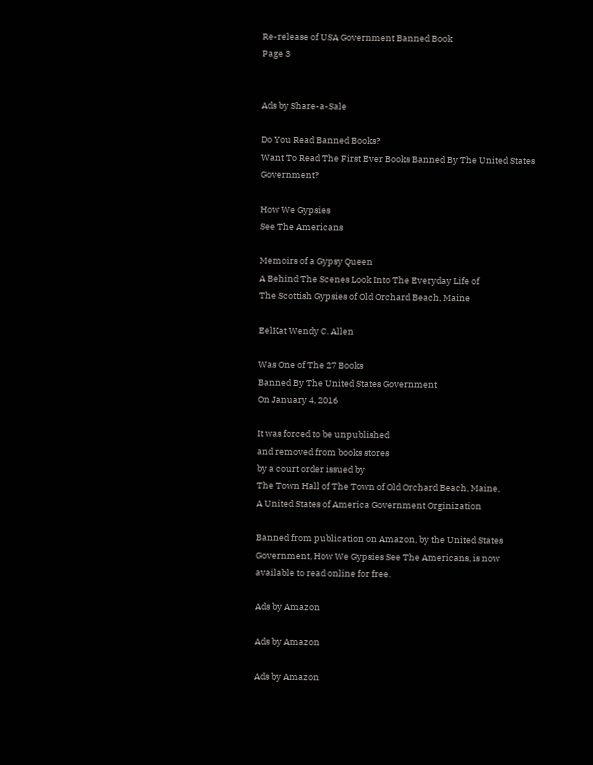Re-release of USA Government Banned Book
Page 3


Ads by Share-a-Sale

Do You Read Banned Books?
Want To Read The First Ever Books Banned By The United States Government?

How We Gypsies
See The Americans

Memoirs of a Gypsy Queen
A Behind The Scenes Look Into The Everyday Life of
The Scottish Gypsies of Old Orchard Beach, Maine

EelKat Wendy C. Allen

Was One of The 27 Books
Banned By The United States Government
On January 4, 2016

It was forced to be unpublished
and removed from books stores
by a court order issued by
The Town Hall of The Town of Old Orchard Beach, Maine,
A United States of America Government Orginization

Banned from publication on Amazon, by the United States Government, How We Gypsies See The Americans, is now available to read online for free.

Ads by Amazon

Ads by Amazon

Ads by Amazon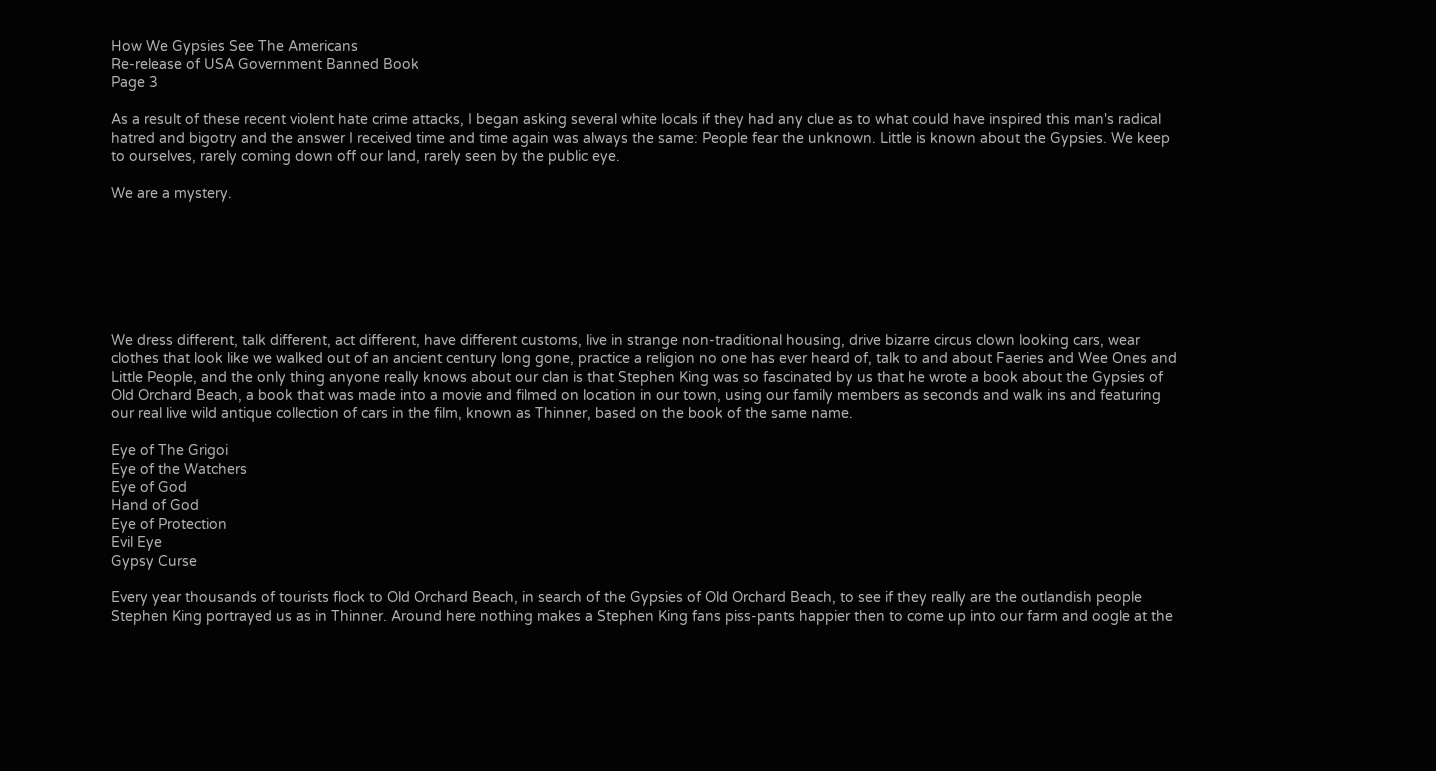How We Gypsies See The Americans
Re-release of USA Government Banned Book
Page 3

As a result of these recent violent hate crime attacks, I began asking several white locals if they had any clue as to what could have inspired this man's radical hatred and bigotry and the answer I received time and time again was always the same: People fear the unknown. Little is known about the Gypsies. We keep to ourselves, rarely coming down off our land, rarely seen by the public eye.

We are a mystery.







We dress different, talk different, act different, have different customs, live in strange non-traditional housing, drive bizarre circus clown looking cars, wear clothes that look like we walked out of an ancient century long gone, practice a religion no one has ever heard of, talk to and about Faeries and Wee Ones and Little People, and the only thing anyone really knows about our clan is that Stephen King was so fascinated by us that he wrote a book about the Gypsies of Old Orchard Beach, a book that was made into a movie and filmed on location in our town, using our family members as seconds and walk ins and featuring our real live wild antique collection of cars in the film, known as Thinner, based on the book of the same name.

Eye of The Grigoi
Eye of the Watchers
Eye of God
Hand of God
Eye of Protection
Evil Eye
Gypsy Curse

Every year thousands of tourists flock to Old Orchard Beach, in search of the Gypsies of Old Orchard Beach, to see if they really are the outlandish people Stephen King portrayed us as in Thinner. Around here nothing makes a Stephen King fans piss-pants happier then to come up into our farm and oogle at the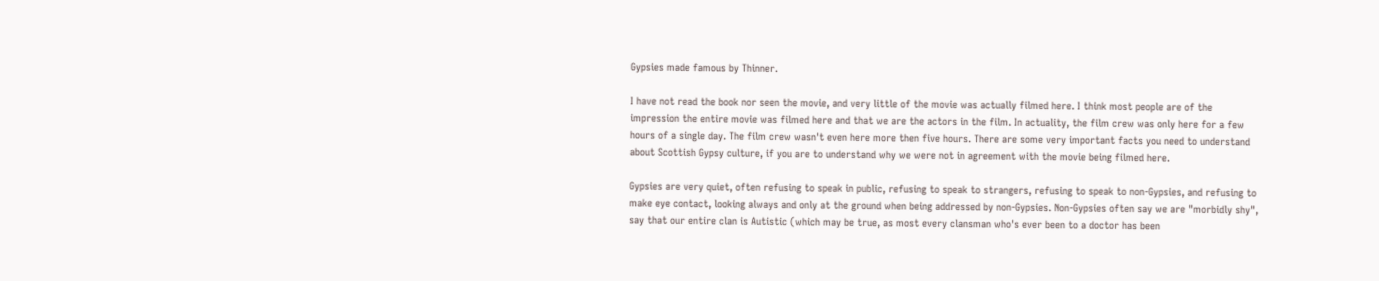Gypsies made famous by Thinner.

I have not read the book nor seen the movie, and very little of the movie was actually filmed here. I think most people are of the impression the entire movie was filmed here and that we are the actors in the film. In actuality, the film crew was only here for a few hours of a single day. The film crew wasn't even here more then five hours. There are some very important facts you need to understand about Scottish Gypsy culture, if you are to understand why we were not in agreement with the movie being filmed here.

Gypsies are very quiet, often refusing to speak in public, refusing to speak to strangers, refusing to speak to non-Gypsies, and refusing to make eye contact, looking always and only at the ground when being addressed by non-Gypsies. Non-Gypsies often say we are "morbidly shy", say that our entire clan is Autistic (which may be true, as most every clansman who's ever been to a doctor has been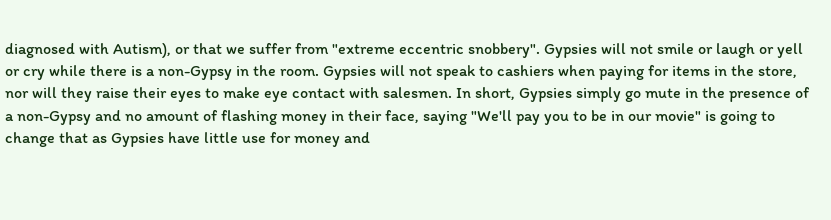diagnosed with Autism), or that we suffer from "extreme eccentric snobbery". Gypsies will not smile or laugh or yell or cry while there is a non-Gypsy in the room. Gypsies will not speak to cashiers when paying for items in the store, nor will they raise their eyes to make eye contact with salesmen. In short, Gypsies simply go mute in the presence of a non-Gypsy and no amount of flashing money in their face, saying "We'll pay you to be in our movie" is going to change that as Gypsies have little use for money and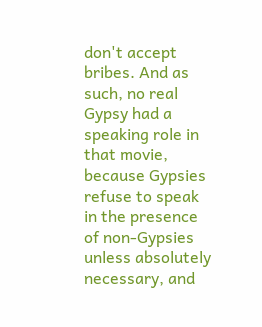don't accept bribes. And as such, no real Gypsy had a speaking role in that movie, because Gypsies refuse to speak in the presence of non-Gypsies unless absolutely necessary, and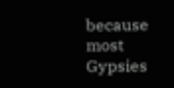because most Gypsies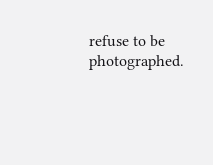refuse to be photographed.